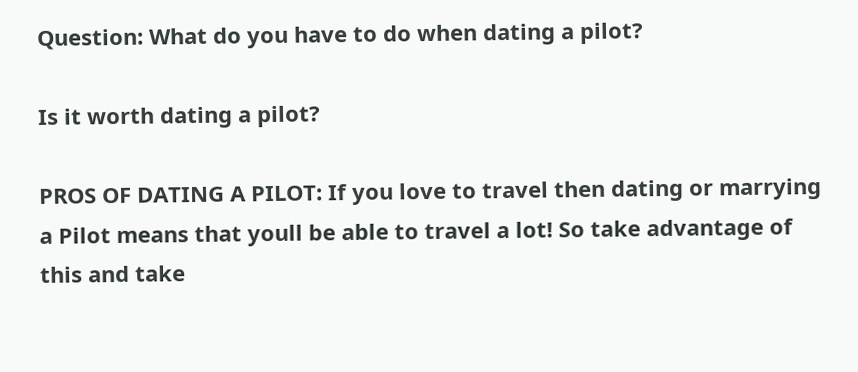Question: What do you have to do when dating a pilot?

Is it worth dating a pilot?

PROS OF DATING A PILOT: If you love to travel then dating or marrying a Pilot means that youll be able to travel a lot! So take advantage of this and take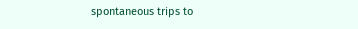spontaneous trips to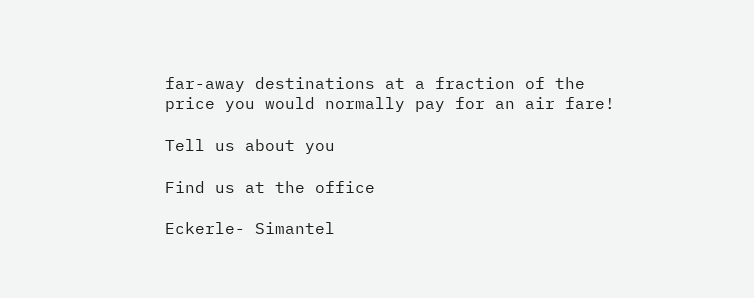far-away destinations at a fraction of the price you would normally pay for an air fare!

Tell us about you

Find us at the office

Eckerle- Simantel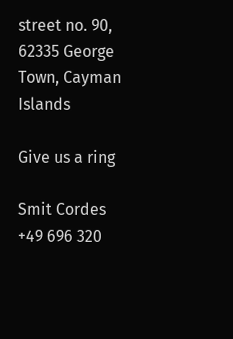street no. 90, 62335 George Town, Cayman Islands

Give us a ring

Smit Cordes
+49 696 320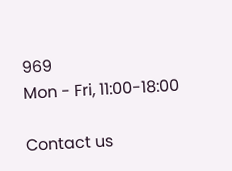969
Mon - Fri, 11:00-18:00

Contact us